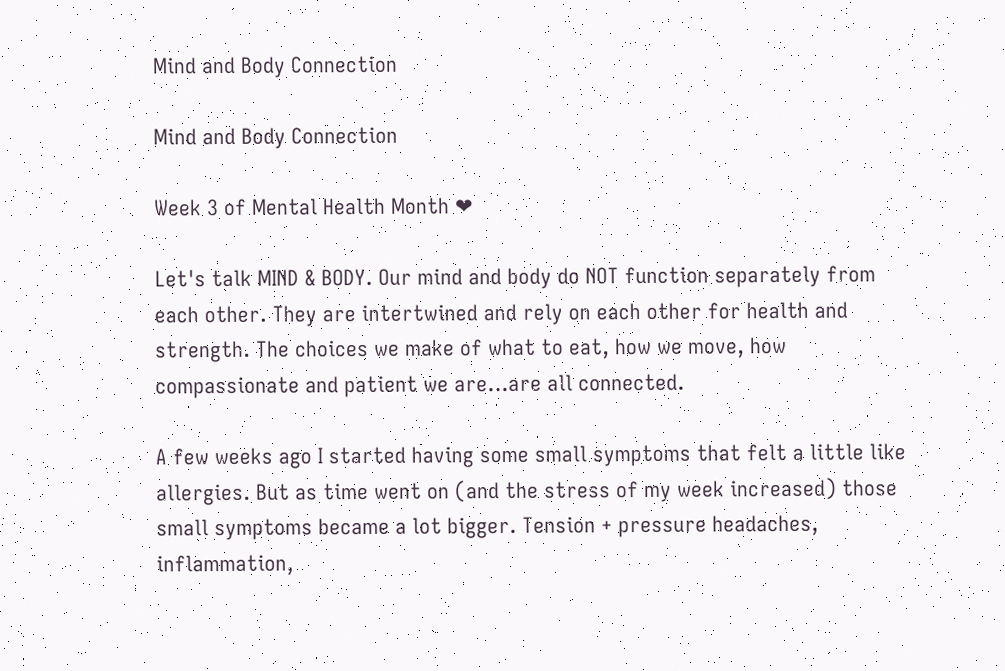Mind and Body Connection

Mind and Body Connection

Week 3 of Mental Health Month ❤

Let's talk MIND & BODY. Our mind and body do NOT function separately from each other. They are intertwined and rely on each other for health and strength. The choices we make of what to eat, how we move, how compassionate and patient we are...are all connected.

A few weeks ago I started having some small symptoms that felt a little like allergies. But as time went on (and the stress of my week increased) those small symptoms became a lot bigger. Tension + pressure headaches, inflammation,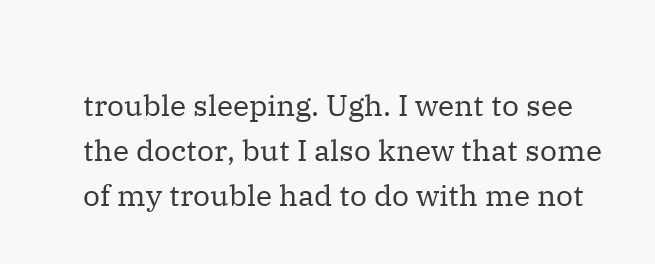trouble sleeping. Ugh. I went to see the doctor, but I also knew that some of my trouble had to do with me not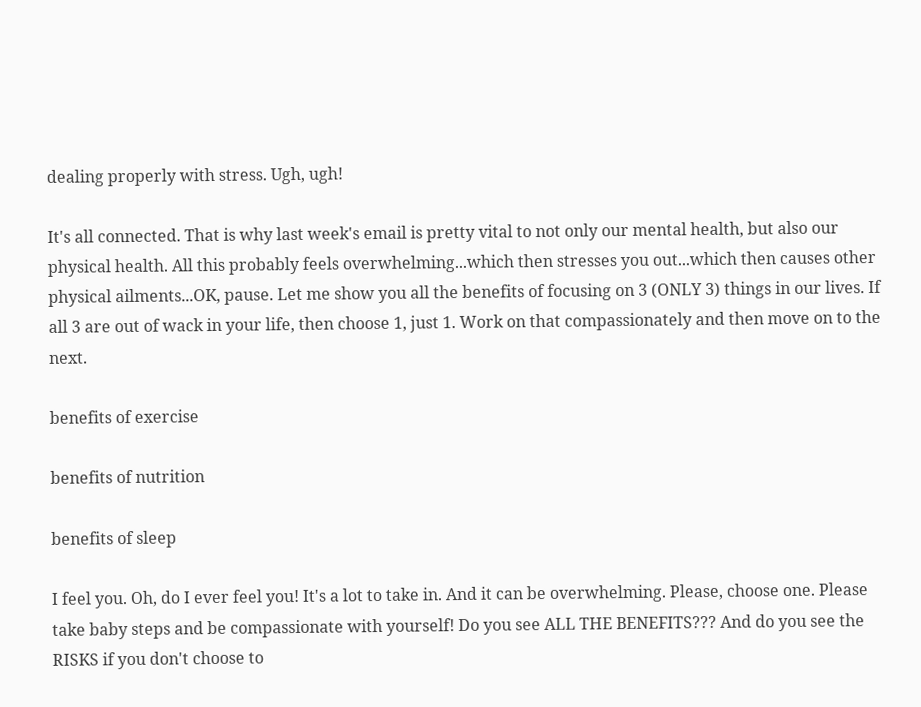dealing properly with stress. Ugh, ugh!

It's all connected. That is why last week's email is pretty vital to not only our mental health, but also our physical health. All this probably feels overwhelming...which then stresses you out...which then causes other physical ailments...OK, pause. Let me show you all the benefits of focusing on 3 (ONLY 3) things in our lives. If all 3 are out of wack in your life, then choose 1, just 1. Work on that compassionately and then move on to the next.

benefits of exercise

benefits of nutrition

benefits of sleep

I feel you. Oh, do I ever feel you! It's a lot to take in. And it can be overwhelming. Please, choose one. Please take baby steps and be compassionate with yourself! Do you see ALL THE BENEFITS??? And do you see the RISKS if you don't choose to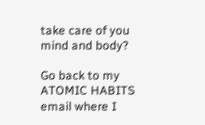take care of you mind and body?

Go back to my ATOMIC HABITS email where I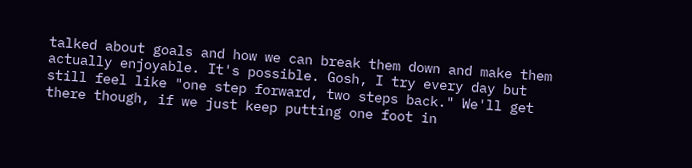talked about goals and how we can break them down and make them actually enjoyable. It's possible. Gosh, I try every day but still feel like "one step forward, two steps back." We'll get there though, if we just keep putting one foot in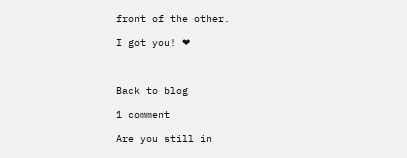front of the other.

I got you! ❤



Back to blog

1 comment

Are you still in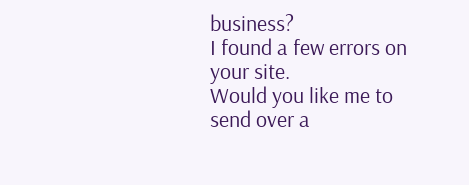business?
I found a few errors on your site.
Would you like me to send over a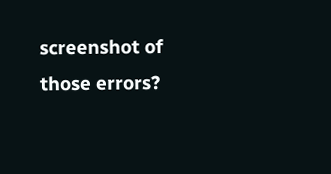screenshot of those errors?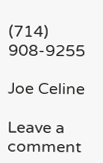(714) 908-9255

Joe Celine

Leave a comment